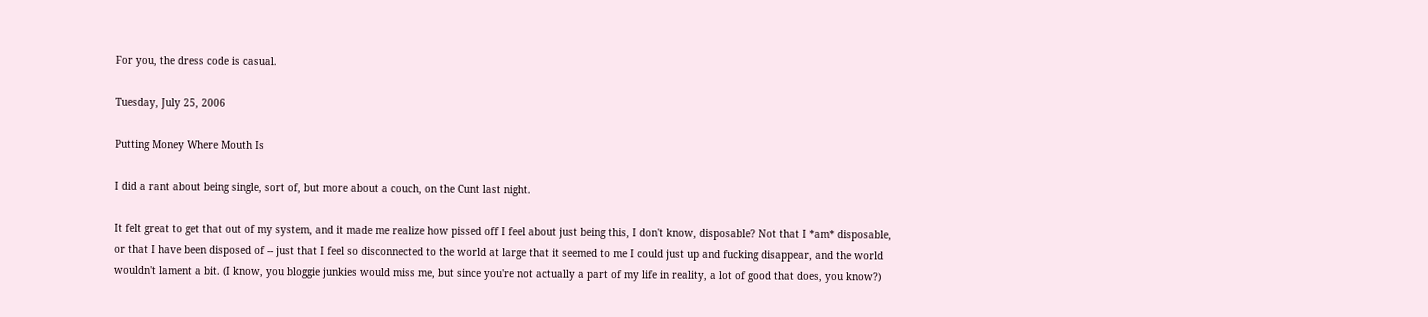For you, the dress code is casual.

Tuesday, July 25, 2006

Putting Money Where Mouth Is

I did a rant about being single, sort of, but more about a couch, on the Cunt last night.

It felt great to get that out of my system, and it made me realize how pissed off I feel about just being this, I don't know, disposable? Not that I *am* disposable, or that I have been disposed of -- just that I feel so disconnected to the world at large that it seemed to me I could just up and fucking disappear, and the world wouldn't lament a bit. (I know, you bloggie junkies would miss me, but since you're not actually a part of my life in reality, a lot of good that does, you know?)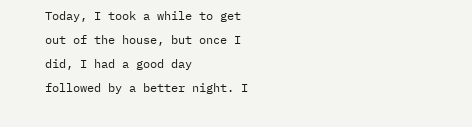Today, I took a while to get out of the house, but once I did, I had a good day followed by a better night. I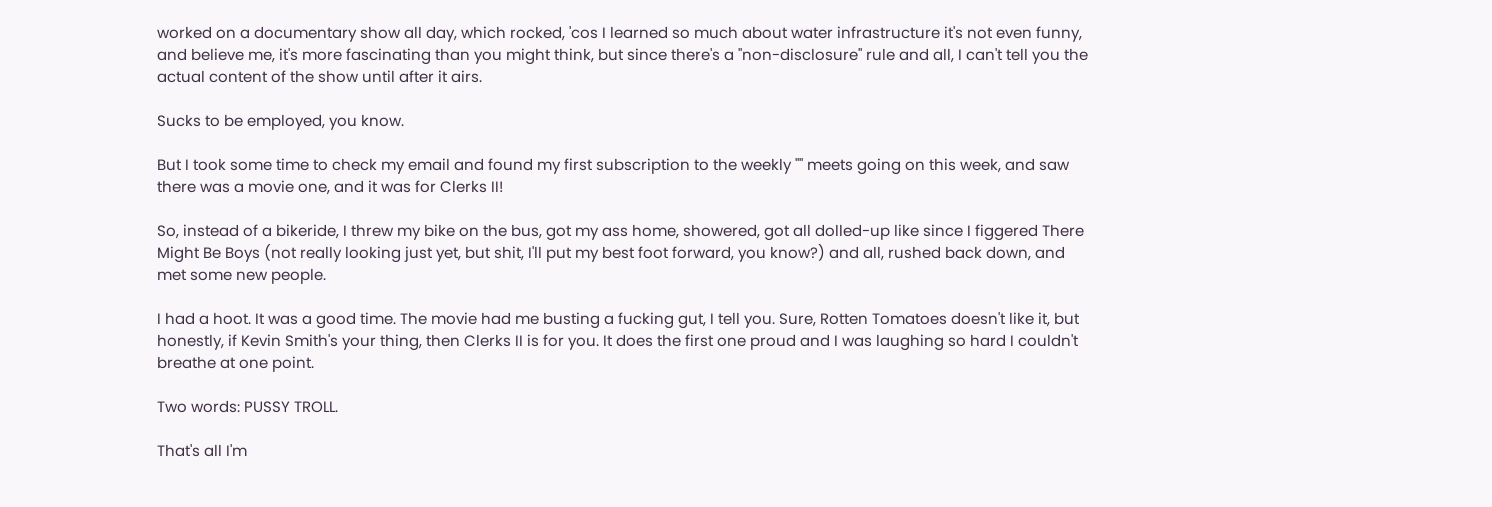worked on a documentary show all day, which rocked, 'cos I learned so much about water infrastructure it's not even funny, and believe me, it's more fascinating than you might think, but since there's a "non-disclosure" rule and all, I can't tell you the actual content of the show until after it airs.

Sucks to be employed, you know.

But I took some time to check my email and found my first subscription to the weekly "" meets going on this week, and saw there was a movie one, and it was for Clerks II!

So, instead of a bikeride, I threw my bike on the bus, got my ass home, showered, got all dolled-up like since I figgered There Might Be Boys (not really looking just yet, but shit, I'll put my best foot forward, you know?) and all, rushed back down, and met some new people.

I had a hoot. It was a good time. The movie had me busting a fucking gut, I tell you. Sure, Rotten Tomatoes doesn't like it, but honestly, if Kevin Smith's your thing, then Clerks II is for you. It does the first one proud and I was laughing so hard I couldn't breathe at one point.

Two words: PUSSY TROLL.

That's all I'm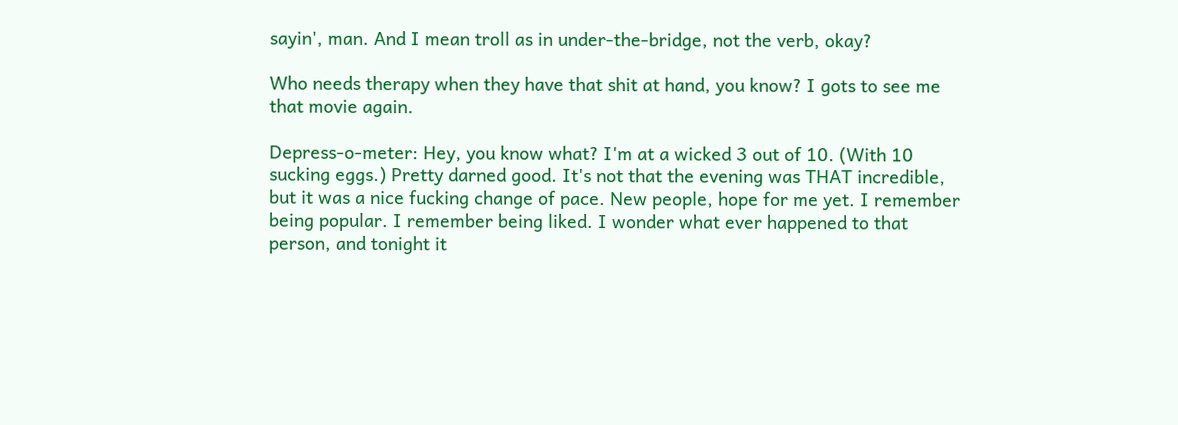sayin', man. And I mean troll as in under-the-bridge, not the verb, okay?

Who needs therapy when they have that shit at hand, you know? I gots to see me that movie again.

Depress-o-meter: Hey, you know what? I'm at a wicked 3 out of 10. (With 10 sucking eggs.) Pretty darned good. It's not that the evening was THAT incredible, but it was a nice fucking change of pace. New people, hope for me yet. I remember being popular. I remember being liked. I wonder what ever happened to that person, and tonight it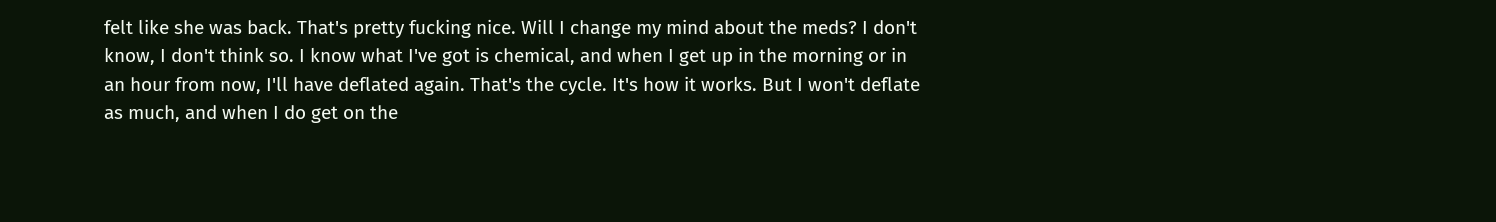felt like she was back. That's pretty fucking nice. Will I change my mind about the meds? I don't know, I don't think so. I know what I've got is chemical, and when I get up in the morning or in an hour from now, I'll have deflated again. That's the cycle. It's how it works. But I won't deflate as much, and when I do get on the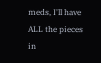meds, I'll have ALL the pieces in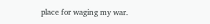place for waging my war.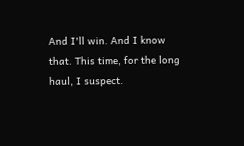And I'll win. And I know that. This time, for the long haul, I suspect.